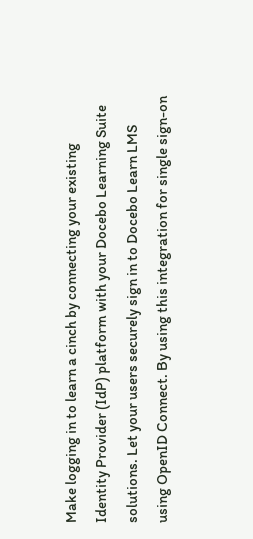Make logging in to learn a cinch by connecting your existing Identity Provider (IdP) platform with your Docebo Learning Suite solutions. Let your users securely sign in to Docebo Learn LMS using OpenID Connect. By using this integration for single sign-on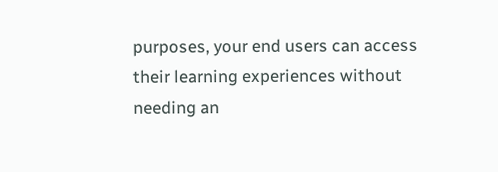purposes, your end users can access their learning experiences without needing an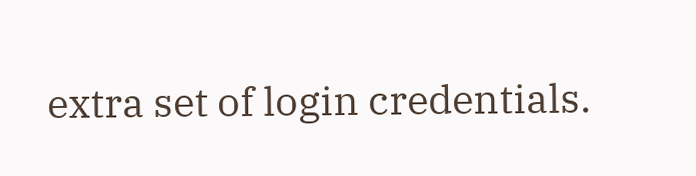extra set of login credentials.